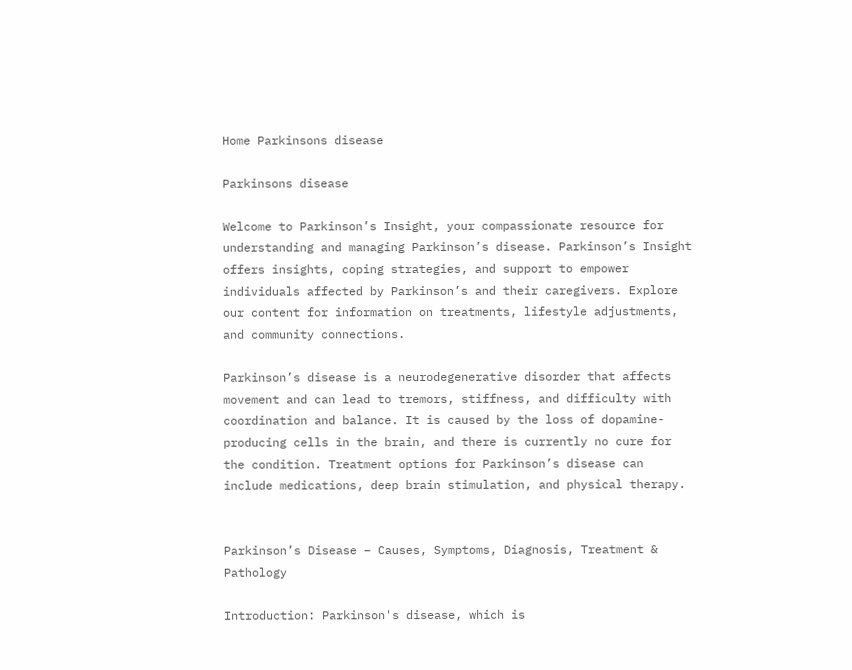Home Parkinsons disease

Parkinsons disease

Welcome to Parkinson’s Insight, your compassionate resource for understanding and managing Parkinson’s disease. Parkinson’s Insight offers insights, coping strategies, and support to empower individuals affected by Parkinson’s and their caregivers. Explore our content for information on treatments, lifestyle adjustments, and community connections.

Parkinson’s disease is a neurodegenerative disorder that affects movement and can lead to tremors, stiffness, and difficulty with coordination and balance. It is caused by the loss of dopamine-producing cells in the brain, and there is currently no cure for the condition. Treatment options for Parkinson’s disease can include medications, deep brain stimulation, and physical therapy.


Parkinson’s Disease – Causes, Symptoms, Diagnosis, Treatment & Pathology

Introduction: Parkinson's disease, which is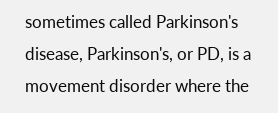sometimes called Parkinson's disease, Parkinson's, or PD, is a movement disorder where the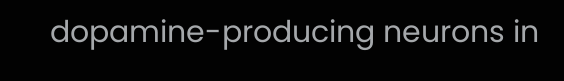dopamine-producing neurons in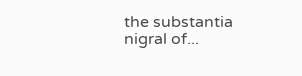the substantia nigral of...